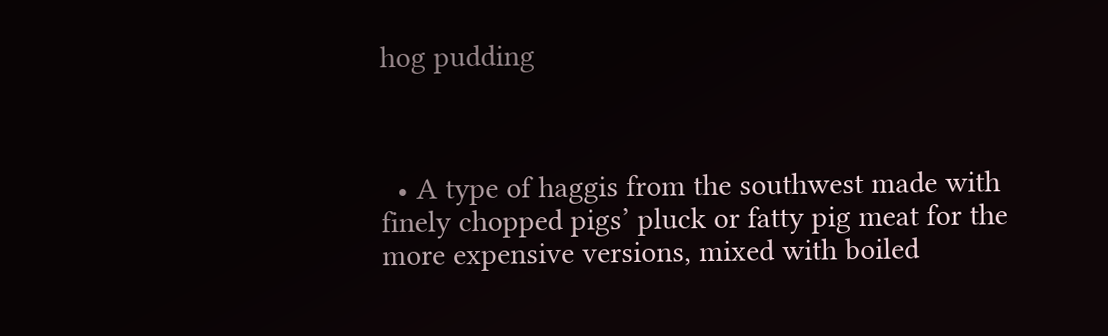hog pudding



  • A type of haggis from the southwest made with finely chopped pigs’ pluck or fatty pig meat for the more expensive versions, mixed with boiled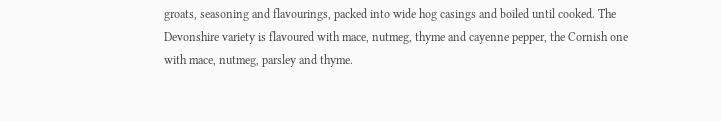groats, seasoning and flavourings, packed into wide hog casings and boiled until cooked. The Devonshire variety is flavoured with mace, nutmeg, thyme and cayenne pepper, the Cornish one with mace, nutmeg, parsley and thyme.